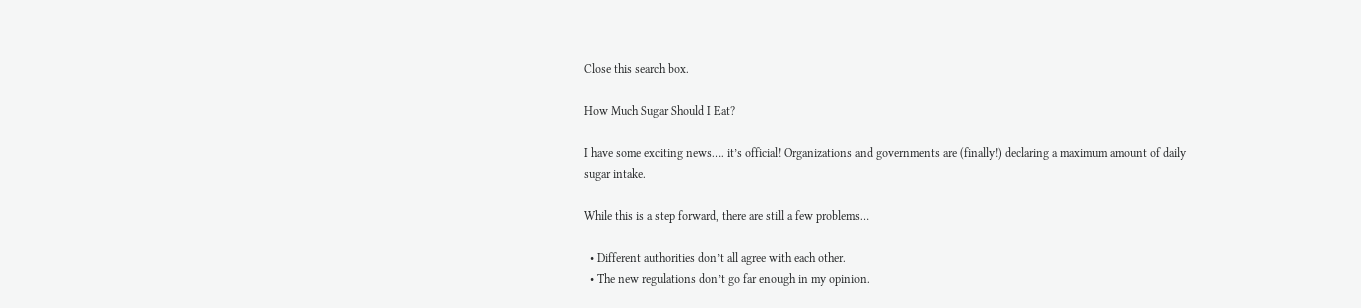Close this search box.

How Much Sugar Should I Eat?

I have some exciting news…. it’s official! Organizations and governments are (finally!) declaring a maximum amount of daily sugar intake.

While this is a step forward, there are still a few problems…

  • Different authorities don’t all agree with each other.
  • The new regulations don’t go far enough in my opinion.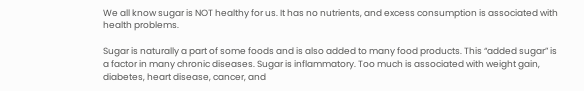We all know sugar is NOT healthy for us. It has no nutrients, and excess consumption is associated with health problems.

Sugar is naturally a part of some foods and is also added to many food products. This “added sugar” is a factor in many chronic diseases. Sugar is inflammatory. Too much is associated with weight gain, diabetes, heart disease, cancer, and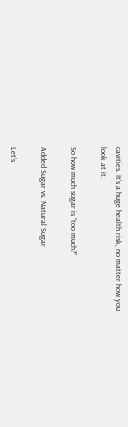cavities. It’s a huge health risk, no matter how you look at it.

So how much sugar is “too much?”

Added Sugar vs. Natural Sugar

Let’s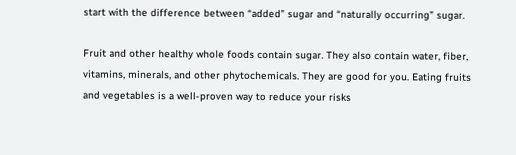start with the difference between “added” sugar and “naturally occurring” sugar.

Fruit and other healthy whole foods contain sugar. They also contain water, fiber, vitamins, minerals, and other phytochemicals. They are good for you. Eating fruits and vegetables is a well-proven way to reduce your risks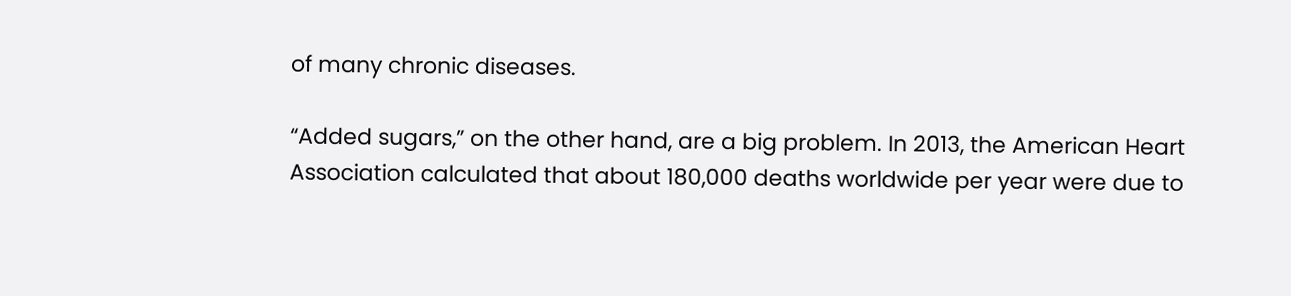of many chronic diseases.

“Added sugars,” on the other hand, are a big problem. In 2013, the American Heart Association calculated that about 180,000 deaths worldwide per year were due to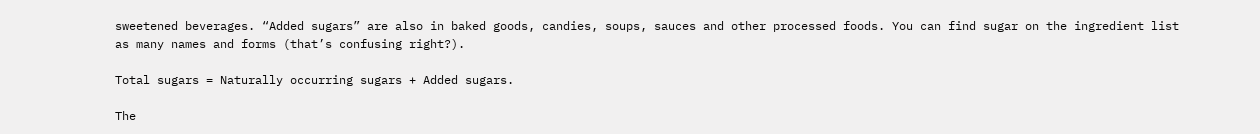sweetened beverages. “Added sugars” are also in baked goods, candies, soups, sauces and other processed foods. You can find sugar on the ingredient list as many names and forms (that’s confusing right?).

Total sugars = Naturally occurring sugars + Added sugars.

The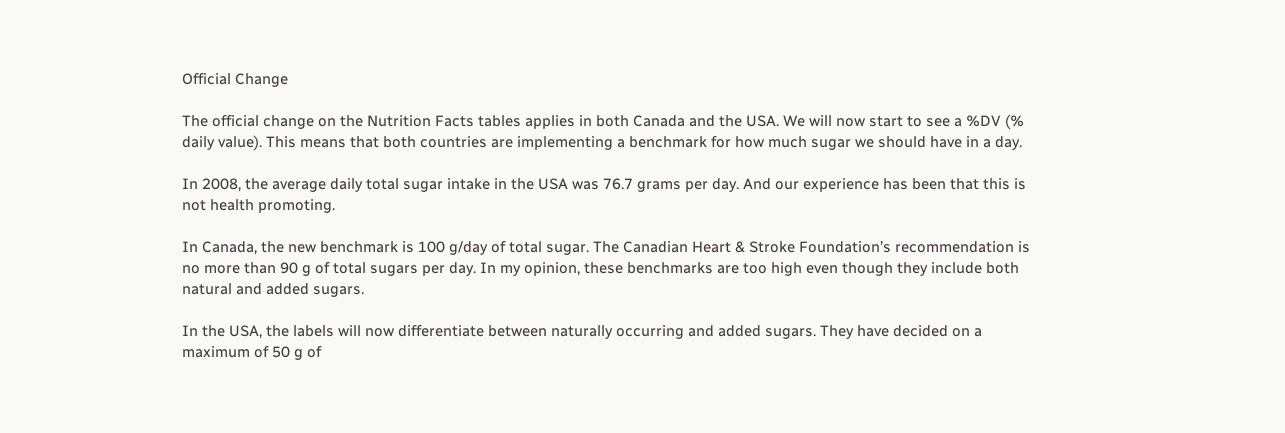Official Change

The official change on the Nutrition Facts tables applies in both Canada and the USA. We will now start to see a %DV (% daily value). This means that both countries are implementing a benchmark for how much sugar we should have in a day.

In 2008, the average daily total sugar intake in the USA was 76.7 grams per day. And our experience has been that this is not health promoting.

In Canada, the new benchmark is 100 g/day of total sugar. The Canadian Heart & Stroke Foundation’s recommendation is no more than 90 g of total sugars per day. In my opinion, these benchmarks are too high even though they include both natural and added sugars.

In the USA, the labels will now differentiate between naturally occurring and added sugars. They have decided on a maximum of 50 g of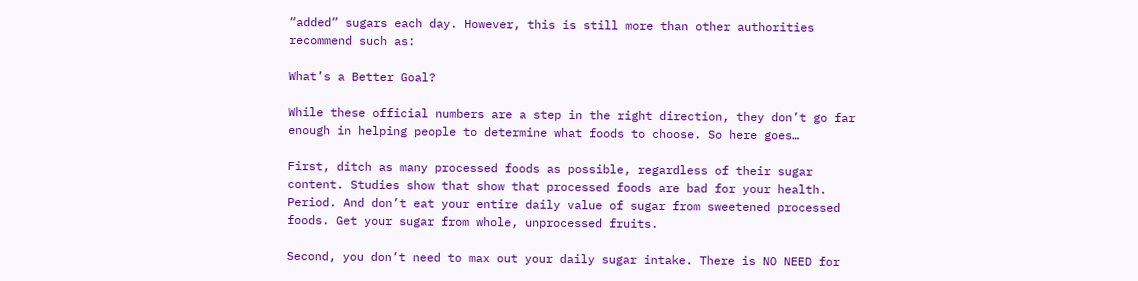“added” sugars each day. However, this is still more than other authorities recommend such as:

What’s a Better Goal?

While these official numbers are a step in the right direction, they don’t go far enough in helping people to determine what foods to choose. So here goes…

First, ditch as many processed foods as possible, regardless of their sugar content. Studies show that show that processed foods are bad for your health. Period. And don’t eat your entire daily value of sugar from sweetened processed foods. Get your sugar from whole, unprocessed fruits.

Second, you don’t need to max out your daily sugar intake. There is NO NEED for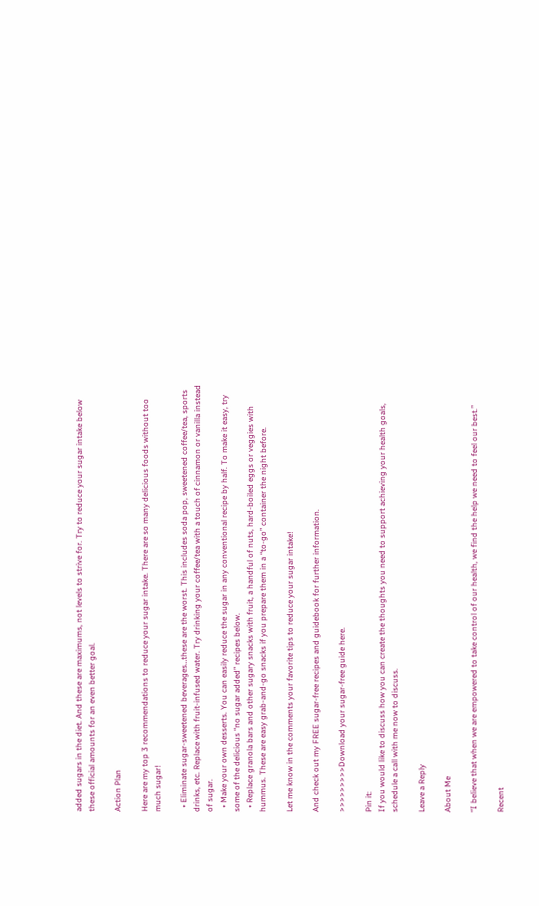added sugars in the diet. And these are maximums, not levels to strive for. Try to reduce your sugar intake below these official amounts for an even better goal.

Action Plan

Here are my top 3 recommendations to reduce your sugar intake. There are so many delicious foods without too much sugar!

  • Eliminate sugar-sweetened beverages…these are the worst. This includes soda pop, sweetened coffee/tea, sports drinks, etc. Replace with fruit-infused water. Try drinking your coffee/tea with a touch of cinnamon or vanilla instead of sugar.
  • Make your own desserts. You can easily reduce the sugar in any conventional recipe by half. To make it easy, try some of the delicious “no sugar added” recipes below.
  • Replace granola bars and other sugary snacks with fruit, a handful of nuts, hard-boiled eggs or veggies with hummus. These are easy grab-and-go snacks if you prepare them in a “to-go” container the night before.

Let me know in the comments your favorite tips to reduce your sugar intake!

And check out my FREE sugar-free recipes and guidebook for further information.

>>>>>>>>>Download your sugar-free guide here.

Pin it:
If you would like to discuss how you can create the thoughts you need to support achieving your health goals, schedule a call with me now to discuss.

Leave a Reply

About Me

“I believe that when we are empowered to take control of our health, we find the help we need to feel our best.”

Recent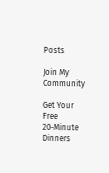Posts

Join My Community

Get Your Free
20-Minute Dinners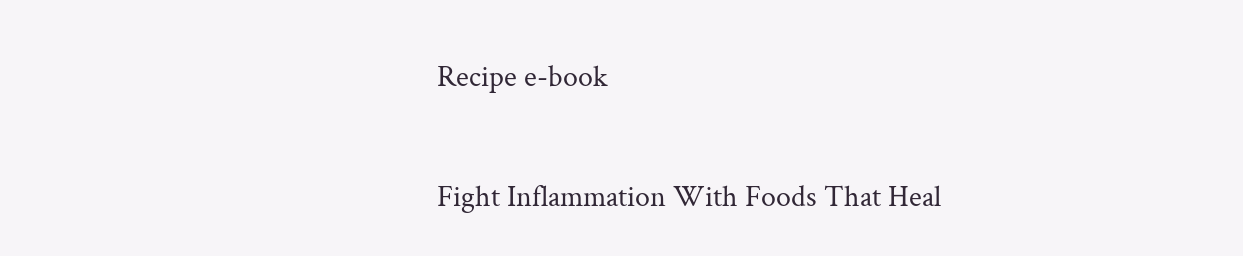Recipe e-book

Fight Inflammation With Foods That Heal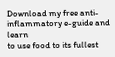Download my free anti-inflammatory e-guide and learn
to use food to its fullest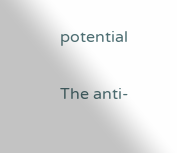potential


The anti-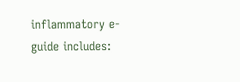inflammatory e-guide includes: